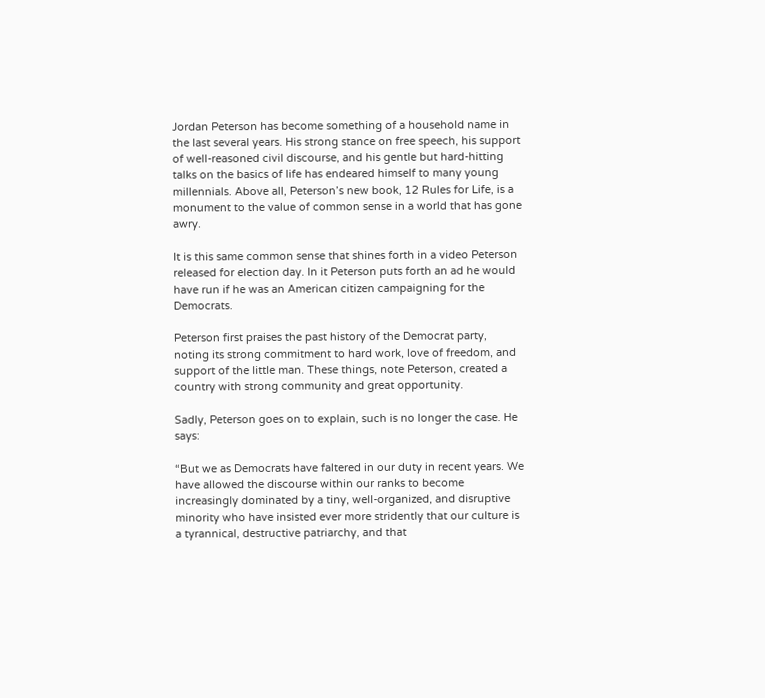Jordan Peterson has become something of a household name in the last several years. His strong stance on free speech, his support of well-reasoned civil discourse, and his gentle but hard-hitting talks on the basics of life has endeared himself to many young millennials. Above all, Peterson’s new book, 12 Rules for Life, is a monument to the value of common sense in a world that has gone awry.

It is this same common sense that shines forth in a video Peterson released for election day. In it Peterson puts forth an ad he would have run if he was an American citizen campaigning for the Democrats.

Peterson first praises the past history of the Democrat party, noting its strong commitment to hard work, love of freedom, and support of the little man. These things, note Peterson, created a country with strong community and great opportunity.

Sadly, Peterson goes on to explain, such is no longer the case. He says:

“But we as Democrats have faltered in our duty in recent years. We have allowed the discourse within our ranks to become increasingly dominated by a tiny, well-organized, and disruptive minority who have insisted ever more stridently that our culture is a tyrannical, destructive patriarchy, and that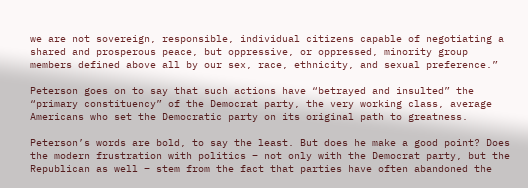we are not sovereign, responsible, individual citizens capable of negotiating a shared and prosperous peace, but oppressive, or oppressed, minority group members defined above all by our sex, race, ethnicity, and sexual preference.”

Peterson goes on to say that such actions have “betrayed and insulted” the “primary constituency” of the Democrat party, the very working class, average Americans who set the Democratic party on its original path to greatness.

Peterson’s words are bold, to say the least. But does he make a good point? Does the modern frustration with politics – not only with the Democrat party, but the Republican as well – stem from the fact that parties have often abandoned the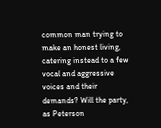common man trying to make an honest living, catering instead to a few vocal and aggressive voices and their demands? Will the party, as Peterson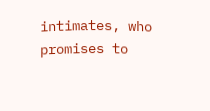intimates, who promises to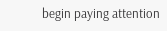begin paying attention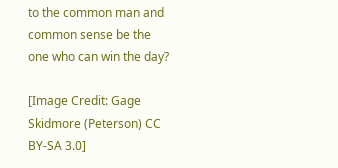to the common man and common sense be the one who can win the day?

[Image Credit: Gage Skidmore (Peterson) CC BY-SA 3.0]